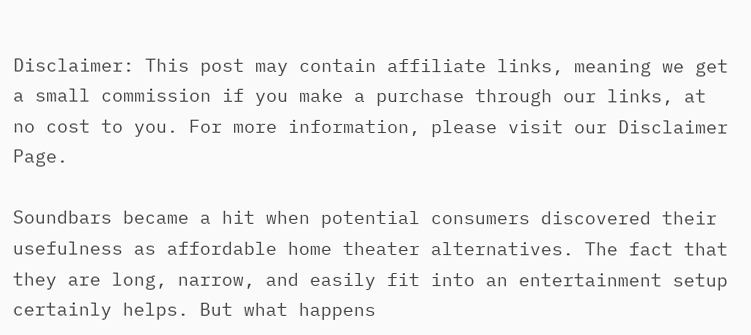Disclaimer: This post may contain affiliate links, meaning we get a small commission if you make a purchase through our links, at no cost to you. For more information, please visit our Disclaimer Page.

Soundbars became a hit when potential consumers discovered their usefulness as affordable home theater alternatives. The fact that they are long, narrow, and easily fit into an entertainment setup certainly helps. But what happens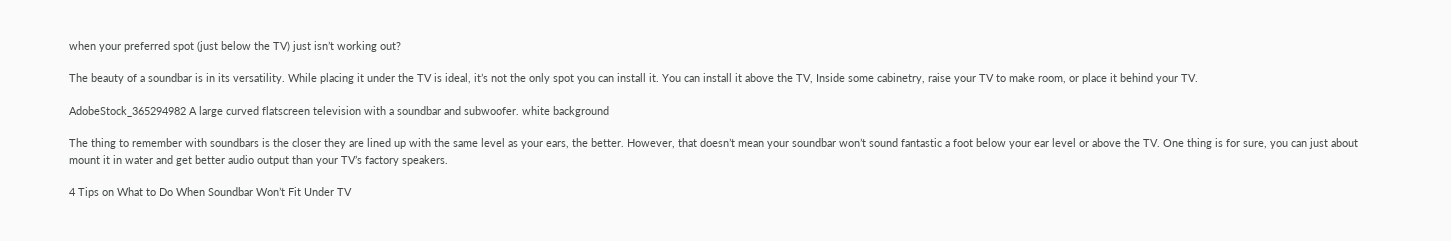when your preferred spot (just below the TV) just isn’t working out?

The beauty of a soundbar is in its versatility. While placing it under the TV is ideal, it’s not the only spot you can install it. You can install it above the TV, Inside some cabinetry, raise your TV to make room, or place it behind your TV.

AdobeStock_365294982 A large curved flatscreen television with a soundbar and subwoofer. white background

The thing to remember with soundbars is the closer they are lined up with the same level as your ears, the better. However, that doesn’t mean your soundbar won’t sound fantastic a foot below your ear level or above the TV. One thing is for sure, you can just about mount it in water and get better audio output than your TV’s factory speakers.

4 Tips on What to Do When Soundbar Won’t Fit Under TV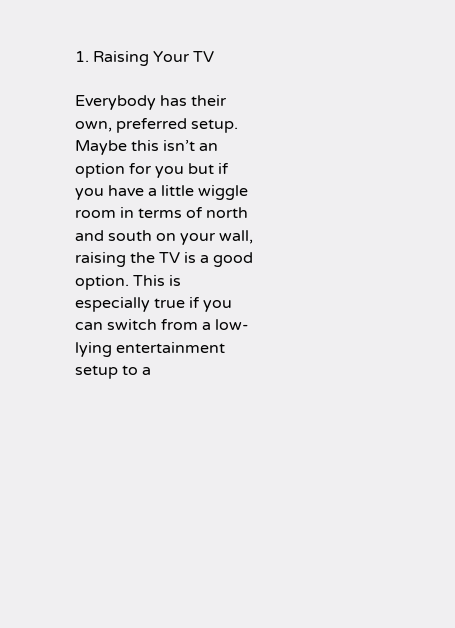1. Raising Your TV

Everybody has their own, preferred setup. Maybe this isn’t an option for you but if you have a little wiggle room in terms of north and south on your wall, raising the TV is a good option. This is especially true if you can switch from a low-lying entertainment setup to a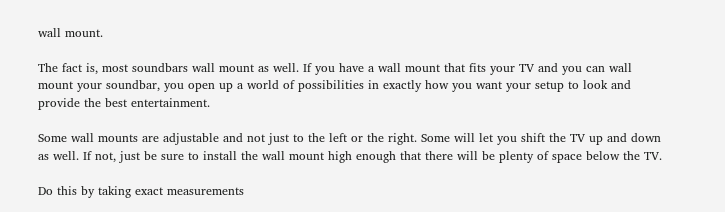wall mount.

The fact is, most soundbars wall mount as well. If you have a wall mount that fits your TV and you can wall mount your soundbar, you open up a world of possibilities in exactly how you want your setup to look and provide the best entertainment.

Some wall mounts are adjustable and not just to the left or the right. Some will let you shift the TV up and down as well. If not, just be sure to install the wall mount high enough that there will be plenty of space below the TV.

Do this by taking exact measurements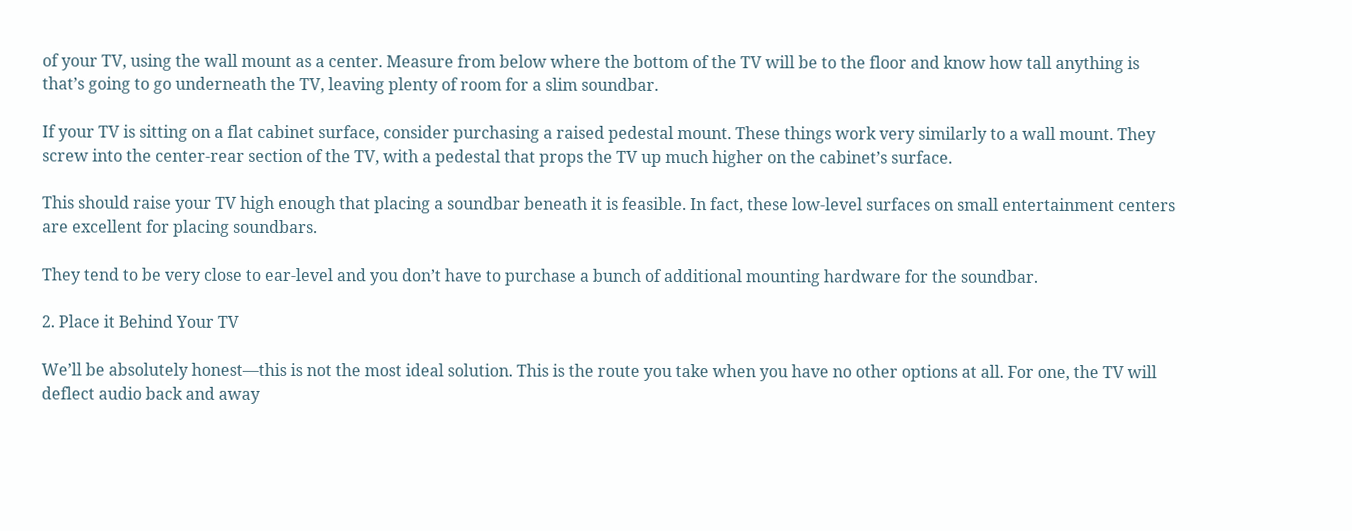of your TV, using the wall mount as a center. Measure from below where the bottom of the TV will be to the floor and know how tall anything is that’s going to go underneath the TV, leaving plenty of room for a slim soundbar.

If your TV is sitting on a flat cabinet surface, consider purchasing a raised pedestal mount. These things work very similarly to a wall mount. They screw into the center-rear section of the TV, with a pedestal that props the TV up much higher on the cabinet’s surface.

This should raise your TV high enough that placing a soundbar beneath it is feasible. In fact, these low-level surfaces on small entertainment centers are excellent for placing soundbars.

They tend to be very close to ear-level and you don’t have to purchase a bunch of additional mounting hardware for the soundbar.

2. Place it Behind Your TV

We’ll be absolutely honest—this is not the most ideal solution. This is the route you take when you have no other options at all. For one, the TV will deflect audio back and away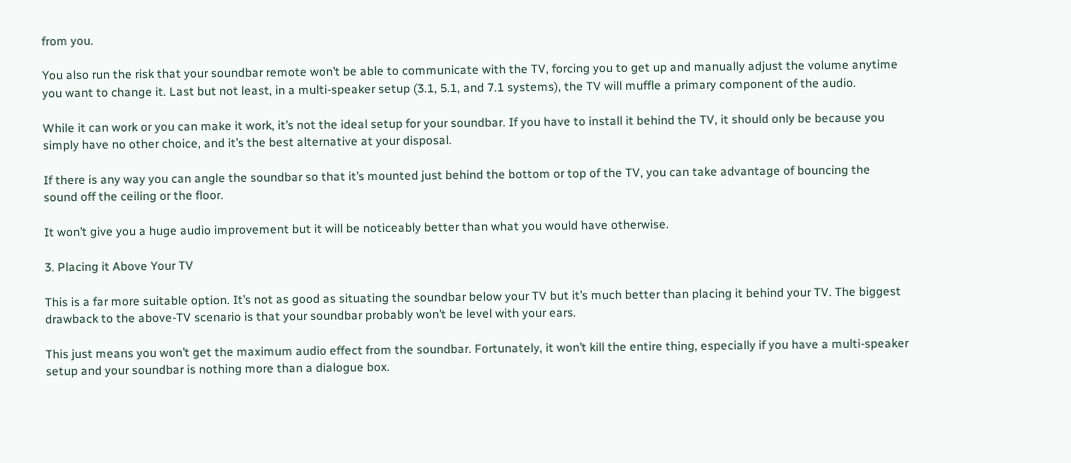from you.

You also run the risk that your soundbar remote won’t be able to communicate with the TV, forcing you to get up and manually adjust the volume anytime you want to change it. Last but not least, in a multi-speaker setup (3.1, 5.1, and 7.1 systems), the TV will muffle a primary component of the audio.

While it can work or you can make it work, it’s not the ideal setup for your soundbar. If you have to install it behind the TV, it should only be because you simply have no other choice, and it’s the best alternative at your disposal.

If there is any way you can angle the soundbar so that it’s mounted just behind the bottom or top of the TV, you can take advantage of bouncing the sound off the ceiling or the floor.

It won’t give you a huge audio improvement but it will be noticeably better than what you would have otherwise.

3. Placing it Above Your TV

This is a far more suitable option. It’s not as good as situating the soundbar below your TV but it’s much better than placing it behind your TV. The biggest drawback to the above-TV scenario is that your soundbar probably won’t be level with your ears.

This just means you won’t get the maximum audio effect from the soundbar. Fortunately, it won’t kill the entire thing, especially if you have a multi-speaker setup and your soundbar is nothing more than a dialogue box.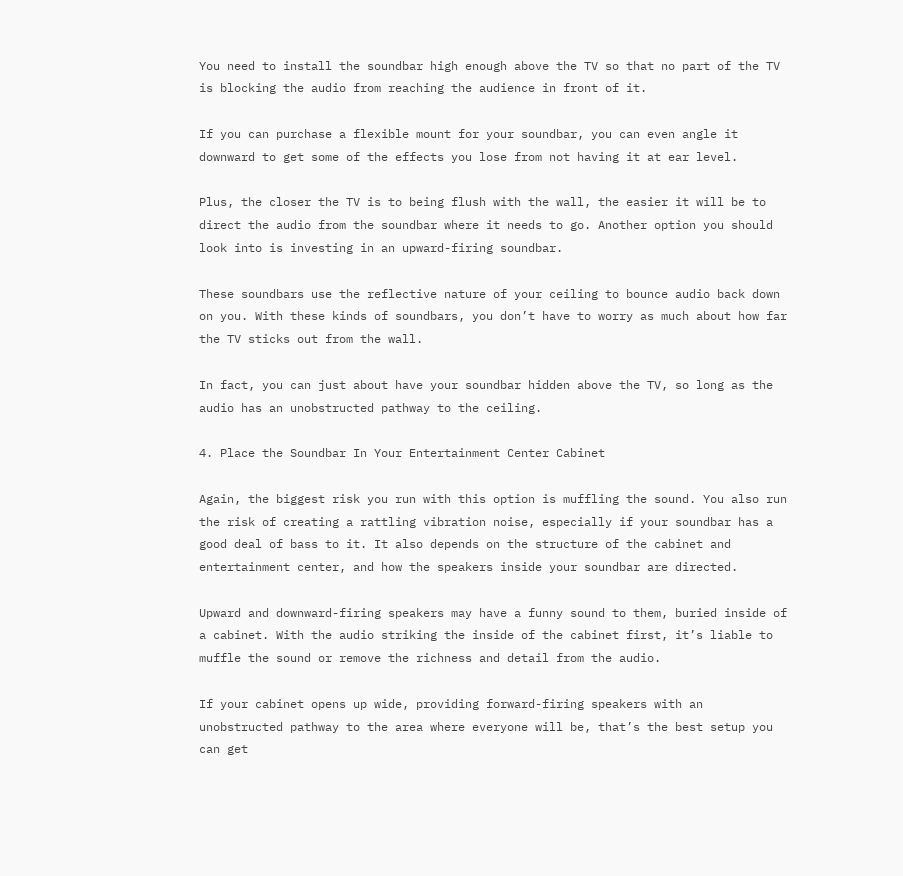You need to install the soundbar high enough above the TV so that no part of the TV is blocking the audio from reaching the audience in front of it.

If you can purchase a flexible mount for your soundbar, you can even angle it downward to get some of the effects you lose from not having it at ear level.

Plus, the closer the TV is to being flush with the wall, the easier it will be to direct the audio from the soundbar where it needs to go. Another option you should look into is investing in an upward-firing soundbar.

These soundbars use the reflective nature of your ceiling to bounce audio back down on you. With these kinds of soundbars, you don’t have to worry as much about how far the TV sticks out from the wall.

In fact, you can just about have your soundbar hidden above the TV, so long as the audio has an unobstructed pathway to the ceiling.

4. Place the Soundbar In Your Entertainment Center Cabinet

Again, the biggest risk you run with this option is muffling the sound. You also run the risk of creating a rattling vibration noise, especially if your soundbar has a good deal of bass to it. It also depends on the structure of the cabinet and entertainment center, and how the speakers inside your soundbar are directed.

Upward and downward-firing speakers may have a funny sound to them, buried inside of a cabinet. With the audio striking the inside of the cabinet first, it’s liable to muffle the sound or remove the richness and detail from the audio.

If your cabinet opens up wide, providing forward-firing speakers with an unobstructed pathway to the area where everyone will be, that’s the best setup you can get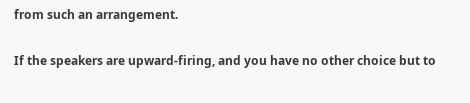from such an arrangement.

If the speakers are upward-firing, and you have no other choice but to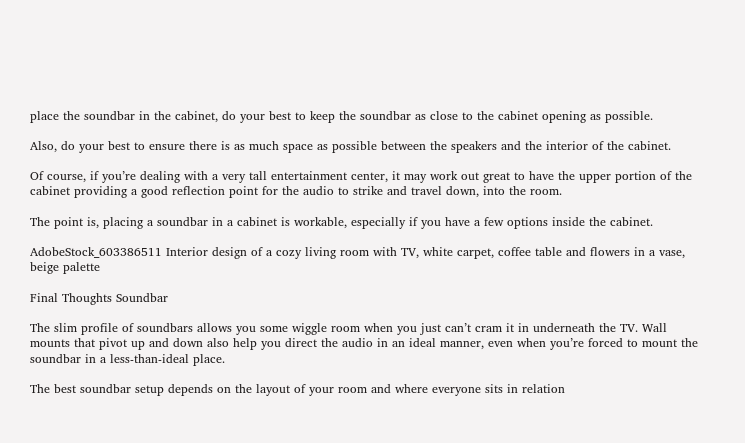place the soundbar in the cabinet, do your best to keep the soundbar as close to the cabinet opening as possible.

Also, do your best to ensure there is as much space as possible between the speakers and the interior of the cabinet.

Of course, if you’re dealing with a very tall entertainment center, it may work out great to have the upper portion of the cabinet providing a good reflection point for the audio to strike and travel down, into the room.

The point is, placing a soundbar in a cabinet is workable, especially if you have a few options inside the cabinet.

AdobeStock_603386511 Interior design of a cozy living room with TV, white carpet, coffee table and flowers in a vase, beige palette

Final Thoughts Soundbar

The slim profile of soundbars allows you some wiggle room when you just can’t cram it in underneath the TV. Wall mounts that pivot up and down also help you direct the audio in an ideal manner, even when you’re forced to mount the soundbar in a less-than-ideal place.

The best soundbar setup depends on the layout of your room and where everyone sits in relation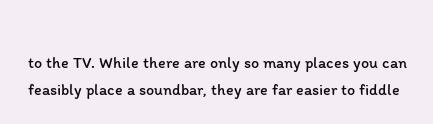to the TV. While there are only so many places you can feasibly place a soundbar, they are far easier to fiddle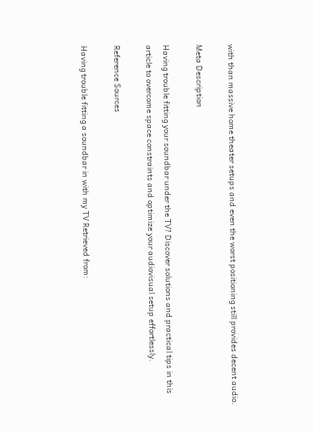with than massive home theater setups and even the worst positioning still provides decent audio.

Meta Description

Having trouble fitting your soundbar under the TV? Discover solutions and practical tips in this article to overcome space constraints and optimize your audiovisual setup effortlessly.

Reference Sources

Having trouble fitting a soundbar in with my TV Retrieved from: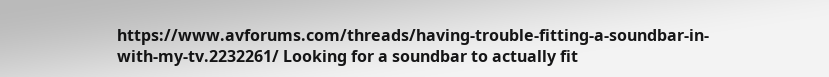https://www.avforums.com/threads/having-trouble-fitting-a-soundbar-in-with-my-tv.2232261/ Looking for a soundbar to actually fit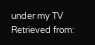under my TV Retrieved from: